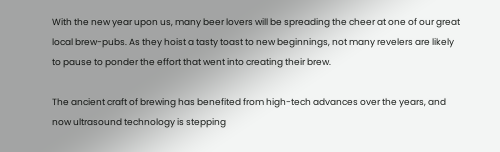With the new year upon us, many beer lovers will be spreading the cheer at one of our great local brew-pubs. As they hoist a tasty toast to new beginnings, not many revelers are likely to pause to ponder the effort that went into creating their brew.

The ancient craft of brewing has benefited from high-tech advances over the years, and now ultrasound technology is stepping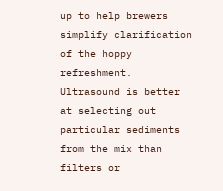up to help brewers simplify clarification of the hoppy refreshment. Ultrasound is better at selecting out particular sediments from the mix than filters or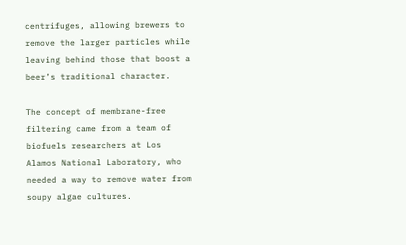centrifuges, allowing brewers to remove the larger particles while leaving behind those that boost a beer’s traditional character.

The concept of membrane-free filtering came from a team of biofuels researchers at Los Alamos National Laboratory, who needed a way to remove water from soupy algae cultures.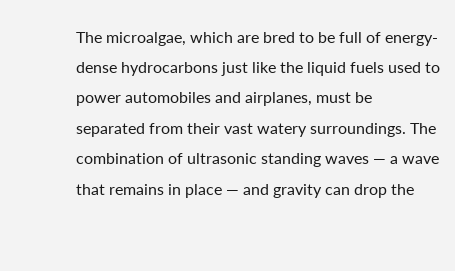The microalgae, which are bred to be full of energy-dense hydrocarbons just like the liquid fuels used to power automobiles and airplanes, must be separated from their vast watery surroundings. The combination of ultrasonic standing waves — a wave that remains in place — and gravity can drop the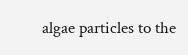algae particles to the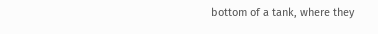bottom of a tank, where they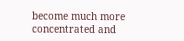become much more concentrated and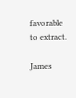favorable to extract.

James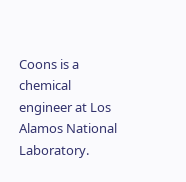Coons is a chemical engineer at Los Alamos National Laboratory.